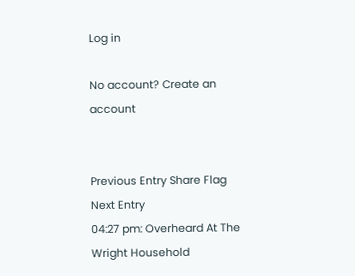Log in

No account? Create an account


Previous Entry Share Flag Next Entry
04:27 pm: Overheard At The Wright Household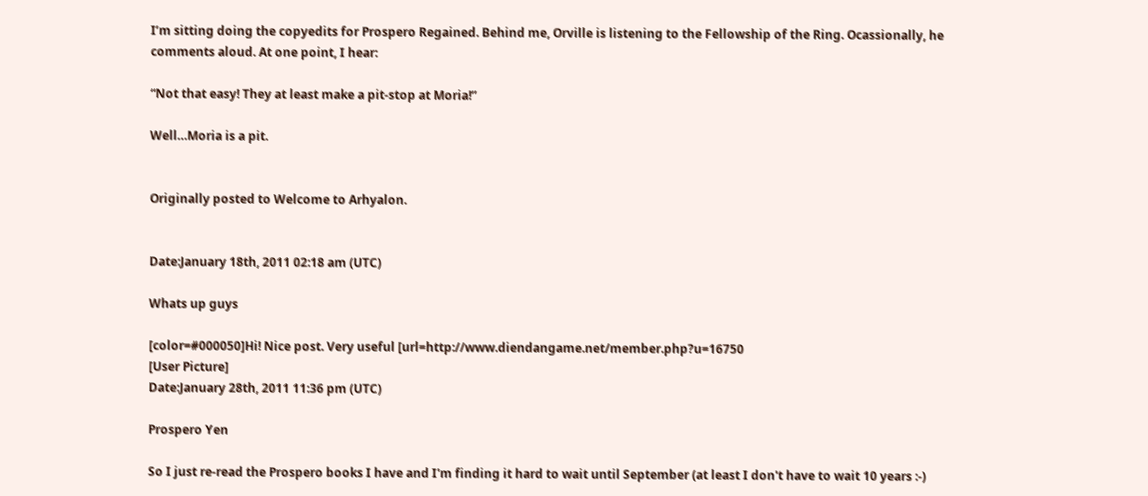I’m sitting doing the copyedits for Prospero Regained. Behind me, Orville is listening to the Fellowship of the Ring. Ocassionally, he comments aloud. At one point, I hear:

“Not that easy! They at least make a pit-stop at Moria!”

Well…Moria is a pit.


Originally posted to Welcome to Arhyalon.


Date:January 18th, 2011 02:18 am (UTC)

Whats up guys

[color=#000050]Hi! Nice post. Very useful [url=http://www.diendangame.net/member.php?u=16750
[User Picture]
Date:January 28th, 2011 11:36 pm (UTC)

Prospero Yen

So I just re-read the Prospero books I have and I'm finding it hard to wait until September (at least I don't have to wait 10 years :-)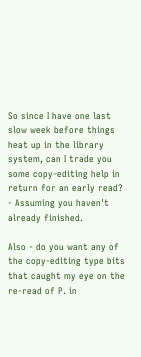So since I have one last slow week before things heat up in the library system, can I trade you some copy-editing help in return for an early read? - Assuming you haven't already finished.

Also - do you want any of the copy-editing type bits that caught my eye on the re-read of P. in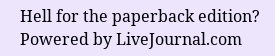Hell for the paperback edition?
Powered by LiveJournal.com